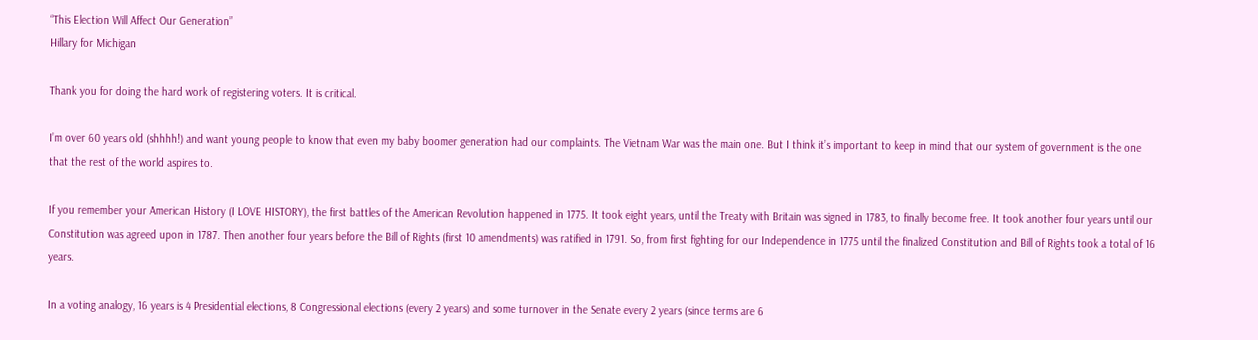“This Election Will Affect Our Generation”
Hillary for Michigan

Thank you for doing the hard work of registering voters. It is critical.

I’m over 60 years old (shhhh!) and want young people to know that even my baby boomer generation had our complaints. The Vietnam War was the main one. But I think it’s important to keep in mind that our system of government is the one that the rest of the world aspires to.

If you remember your American History (I LOVE HISTORY), the first battles of the American Revolution happened in 1775. It took eight years, until the Treaty with Britain was signed in 1783, to finally become free. It took another four years until our Constitution was agreed upon in 1787. Then another four years before the Bill of Rights (first 10 amendments) was ratified in 1791. So, from first fighting for our Independence in 1775 until the finalized Constitution and Bill of Rights took a total of 16 years.

In a voting analogy, 16 years is 4 Presidential elections, 8 Congressional elections (every 2 years) and some turnover in the Senate every 2 years (since terms are 6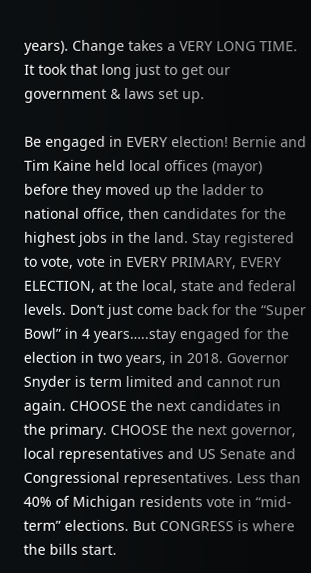years). Change takes a VERY LONG TIME. It took that long just to get our government & laws set up.

Be engaged in EVERY election! Bernie and Tim Kaine held local offices (mayor) before they moved up the ladder to national office, then candidates for the highest jobs in the land. Stay registered to vote, vote in EVERY PRIMARY, EVERY ELECTION, at the local, state and federal levels. Don’t just come back for the “Super Bowl” in 4 years…..stay engaged for the election in two years, in 2018. Governor Snyder is term limited and cannot run again. CHOOSE the next candidates in the primary. CHOOSE the next governor, local representatives and US Senate and Congressional representatives. Less than 40% of Michigan residents vote in “mid-term” elections. But CONGRESS is where the bills start.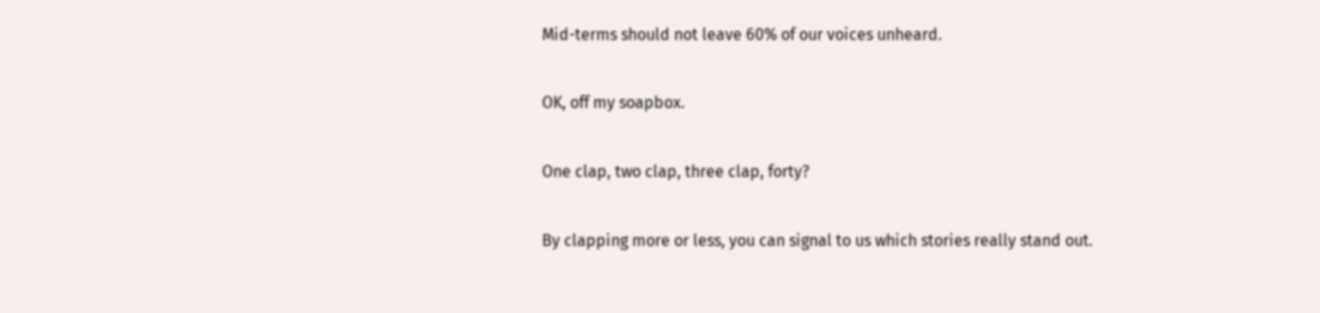Mid-terms should not leave 60% of our voices unheard.

OK, off my soapbox.

One clap, two clap, three clap, forty?

By clapping more or less, you can signal to us which stories really stand out.